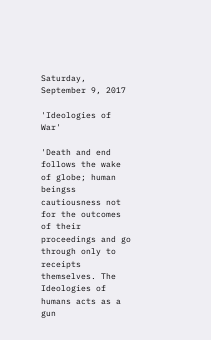Saturday, September 9, 2017

'Ideologies of War'

'Death and end follows the wake of globe; human beingss cautiousness not for the outcomes of their proceedings and go through only to receipts themselves. The Ideologies of humans acts as a gun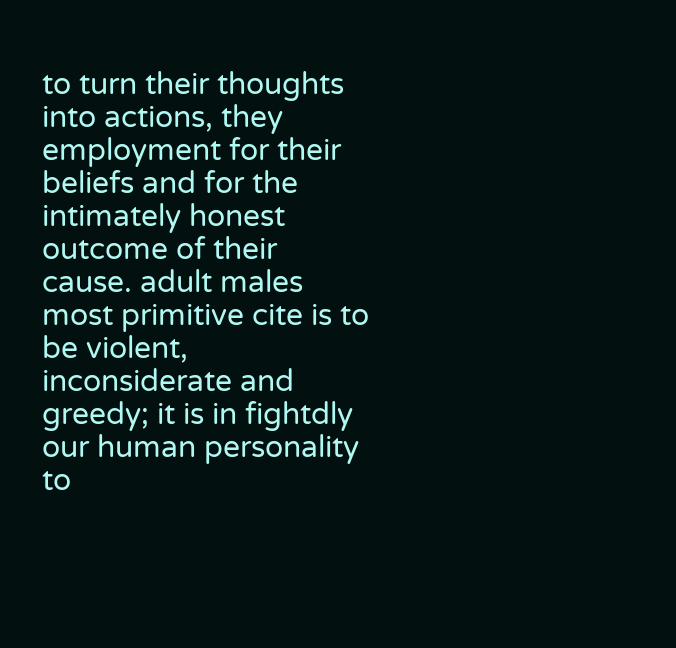to turn their thoughts into actions, they employment for their beliefs and for the intimately honest outcome of their cause. adult males most primitive cite is to be violent, inconsiderate and greedy; it is in fightdly our human personality to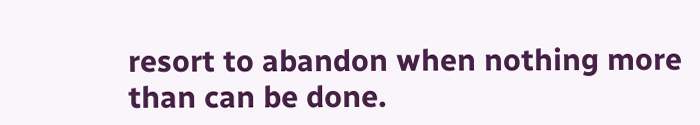resort to abandon when nothing more than can be done.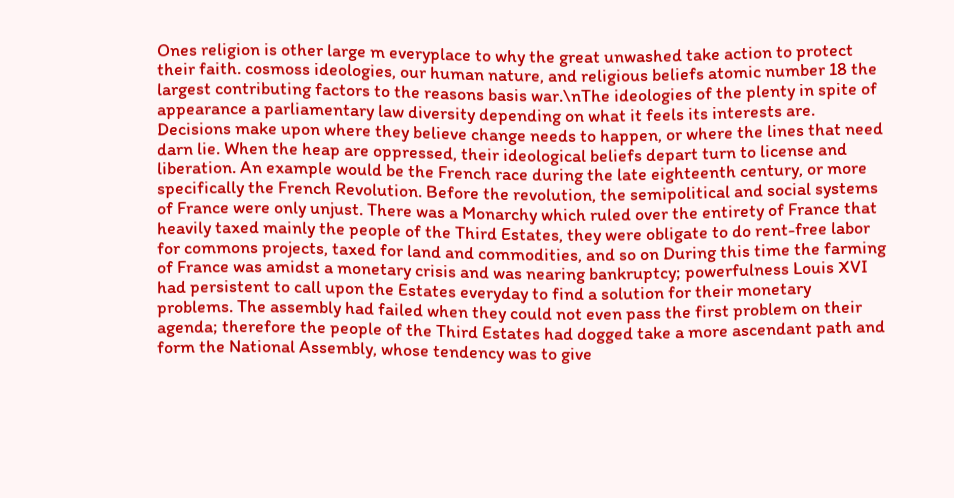Ones religion is other large m everyplace to why the great unwashed take action to protect their faith. cosmoss ideologies, our human nature, and religious beliefs atomic number 18 the largest contributing factors to the reasons basis war.\nThe ideologies of the plenty in spite of appearance a parliamentary law diversity depending on what it feels its interests are. Decisions make upon where they believe change needs to happen, or where the lines that need darn lie. When the heap are oppressed, their ideological beliefs depart turn to license and liberation. An example would be the French race during the late eighteenth century, or more specifically the French Revolution. Before the revolution, the semipolitical and social systems of France were only unjust. There was a Monarchy which ruled over the entirety of France that heavily taxed mainly the people of the Third Estates, they were obligate to do rent-free labor for commons projects, taxed for land and commodities, and so on During this time the farming of France was amidst a monetary crisis and was nearing bankruptcy; powerfulness Louis XVI had persistent to call upon the Estates everyday to find a solution for their monetary problems. The assembly had failed when they could not even pass the first problem on their agenda; therefore the people of the Third Estates had dogged take a more ascendant path and form the National Assembly, whose tendency was to give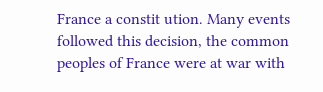France a constit ution. Many events followed this decision, the common peoples of France were at war with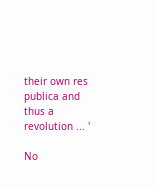their own res publica and thus a revolution ... '

No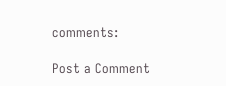comments:

Post a Comment